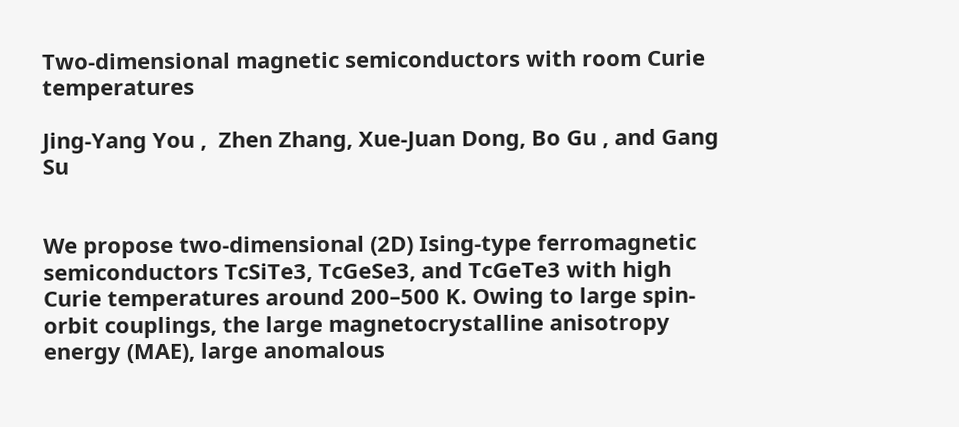Two-dimensional magnetic semiconductors with room Curie temperatures

Jing-Yang You ,  Zhen Zhang, Xue-Juan Dong, Bo Gu , and Gang Su


We propose two-dimensional (2D) Ising-type ferromagnetic semiconductors TcSiTe3, TcGeSe3, and TcGeTe3 with high Curie temperatures around 200–500 K. Owing to large spin-orbit couplings, the large magnetocrystalline anisotropy energy (MAE), large anomalous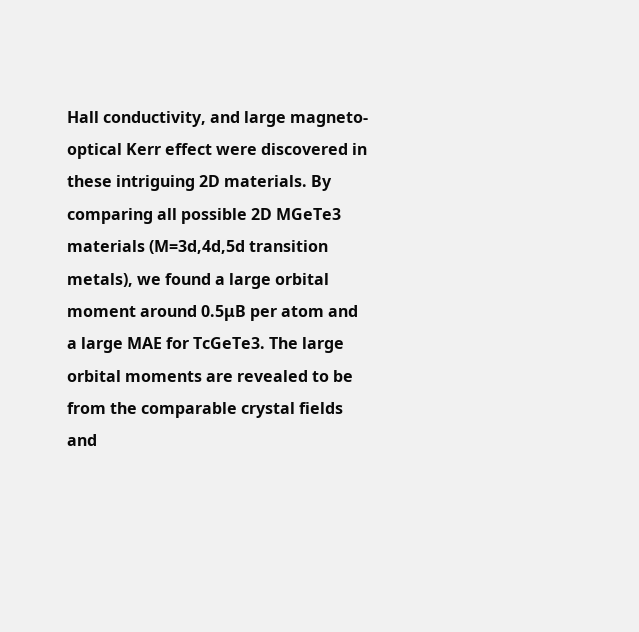Hall conductivity, and large magneto-optical Kerr effect were discovered in these intriguing 2D materials. By comparing all possible 2D MGeTe3 materials (M=3d,4d,5d transition metals), we found a large orbital moment around 0.5μB per atom and a large MAE for TcGeTe3. The large orbital moments are revealed to be from the comparable crystal fields and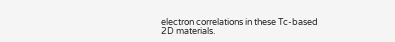electron correlations in these Tc-based 2D materials.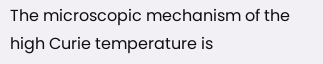The microscopic mechanism of the high Curie temperature is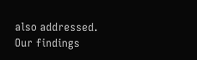also addressed. Our findings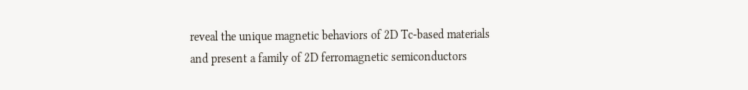reveal the unique magnetic behaviors of 2D Tc-based materials and present a family of 2D ferromagnetic semiconductors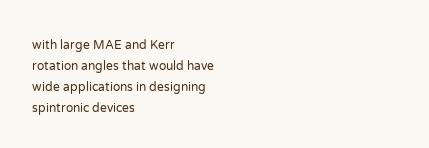with large MAE and Kerr rotation angles that would have wide applications in designing spintronic devices